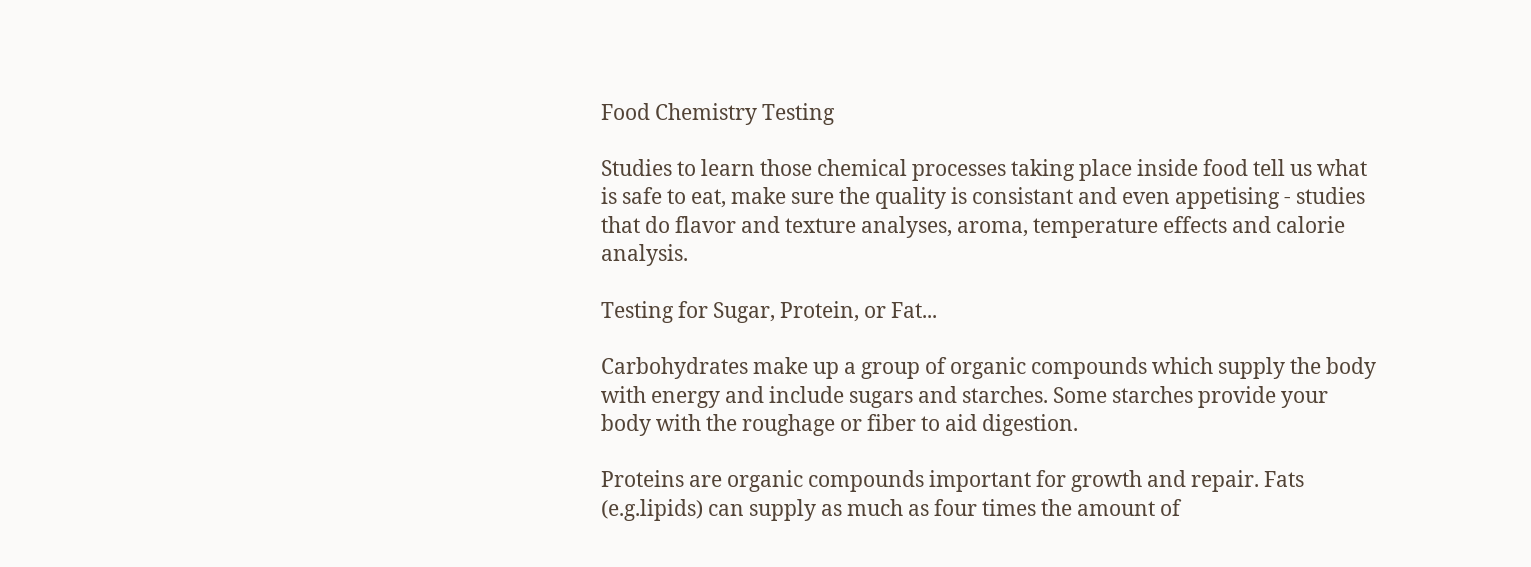Food Chemistry Testing

Studies to learn those chemical processes taking place inside food tell us what is safe to eat, make sure the quality is consistant and even appetising - studies that do flavor and texture analyses, aroma, temperature effects and calorie analysis.

Testing for Sugar, Protein, or Fat...

Carbohydrates make up a group of organic compounds which supply the body with energy and include sugars and starches. Some starches provide your body with the roughage or fiber to aid digestion.

Proteins are organic compounds important for growth and repair. Fats (e.g.lipids) can supply as much as four times the amount of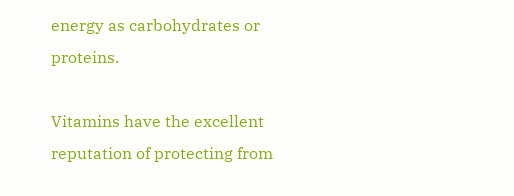energy as carbohydrates or proteins.

Vitamins have the excellent reputation of protecting from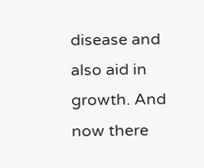disease and also aid in growth. And now there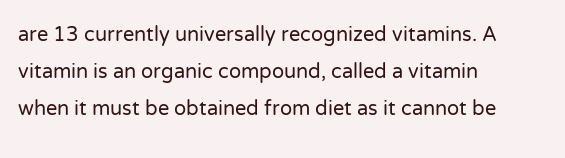are 13 currently universally recognized vitamins. A vitamin is an organic compound, called a vitamin when it must be obtained from diet as it cannot be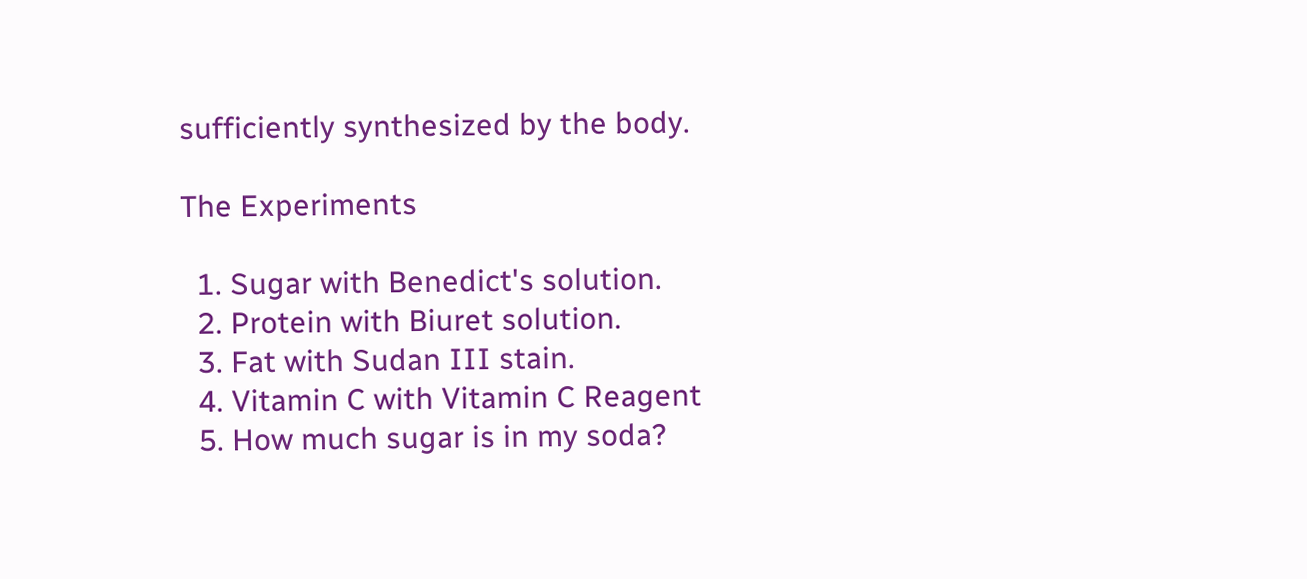sufficiently synthesized by the body.

The Experiments

  1. Sugar with Benedict's solution.
  2. Protein with Biuret solution.
  3. Fat with Sudan III stain.
  4. Vitamin C with Vitamin C Reagent
  5. How much sugar is in my soda?